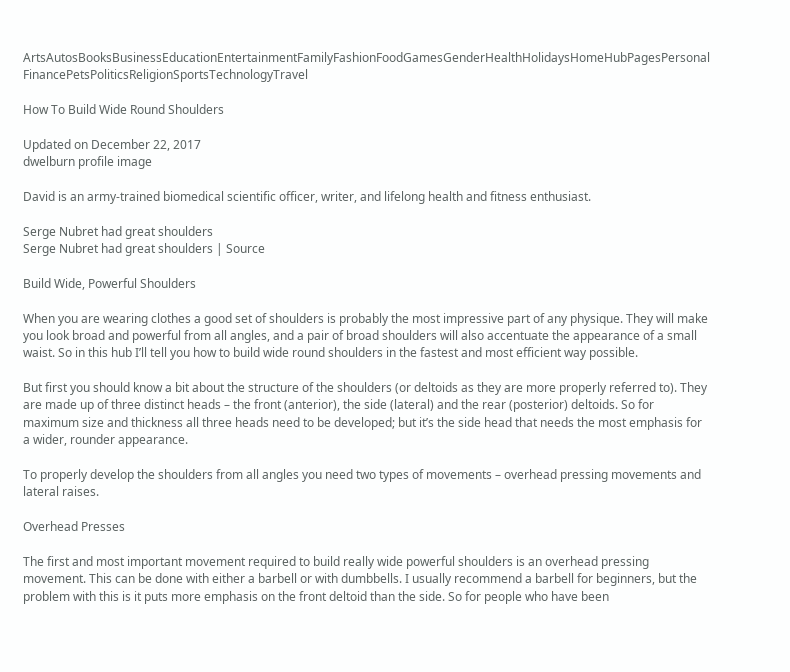ArtsAutosBooksBusinessEducationEntertainmentFamilyFashionFoodGamesGenderHealthHolidaysHomeHubPagesPersonal FinancePetsPoliticsReligionSportsTechnologyTravel

How To Build Wide Round Shoulders

Updated on December 22, 2017
dwelburn profile image

David is an army-trained biomedical scientific officer, writer, and lifelong health and fitness enthusiast.

Serge Nubret had great shoulders
Serge Nubret had great shoulders | Source

Build Wide, Powerful Shoulders

When you are wearing clothes a good set of shoulders is probably the most impressive part of any physique. They will make you look broad and powerful from all angles, and a pair of broad shoulders will also accentuate the appearance of a small waist. So in this hub I’ll tell you how to build wide round shoulders in the fastest and most efficient way possible.

But first you should know a bit about the structure of the shoulders (or deltoids as they are more properly referred to). They are made up of three distinct heads – the front (anterior), the side (lateral) and the rear (posterior) deltoids. So for maximum size and thickness all three heads need to be developed; but it’s the side head that needs the most emphasis for a wider, rounder appearance.

To properly develop the shoulders from all angles you need two types of movements – overhead pressing movements and lateral raises.

Overhead Presses

The first and most important movement required to build really wide powerful shoulders is an overhead pressing movement. This can be done with either a barbell or with dumbbells. I usually recommend a barbell for beginners, but the problem with this is it puts more emphasis on the front deltoid than the side. So for people who have been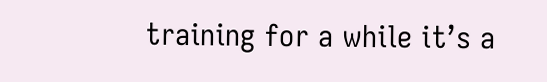training for a while it’s a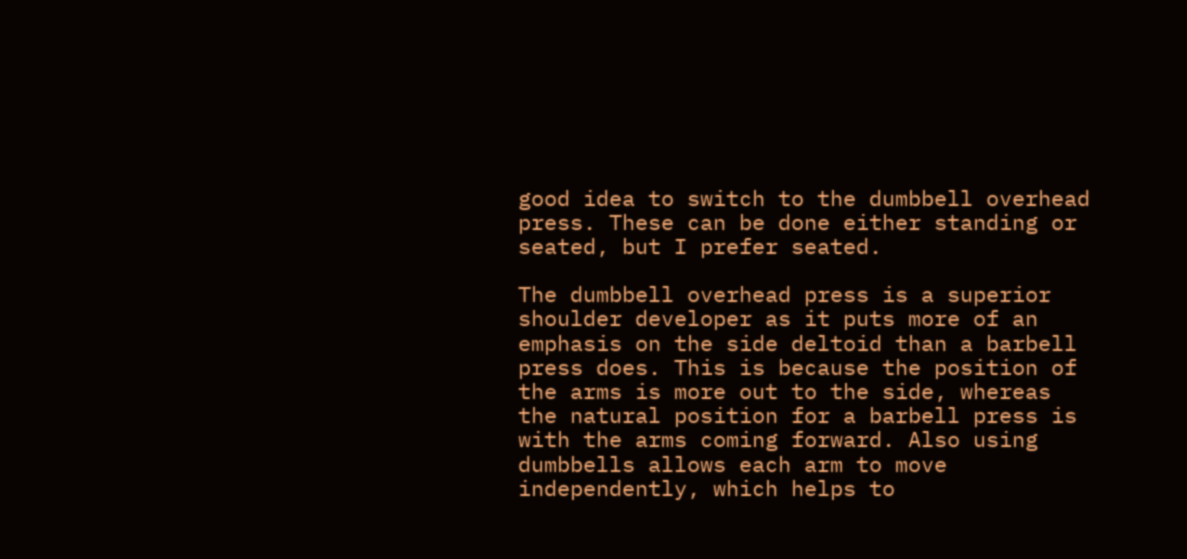good idea to switch to the dumbbell overhead press. These can be done either standing or seated, but I prefer seated.

The dumbbell overhead press is a superior shoulder developer as it puts more of an emphasis on the side deltoid than a barbell press does. This is because the position of the arms is more out to the side, whereas the natural position for a barbell press is with the arms coming forward. Also using dumbbells allows each arm to move independently, which helps to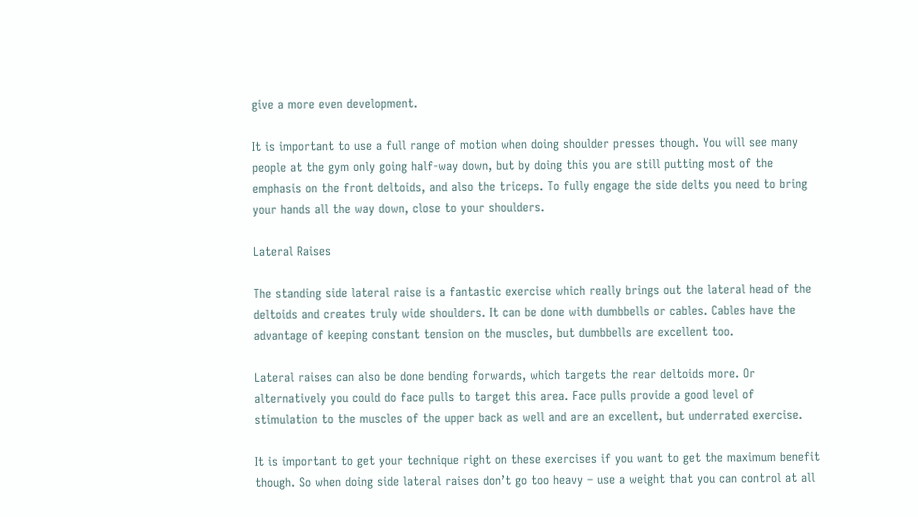give a more even development.

It is important to use a full range of motion when doing shoulder presses though. You will see many people at the gym only going half-way down, but by doing this you are still putting most of the emphasis on the front deltoids, and also the triceps. To fully engage the side delts you need to bring your hands all the way down, close to your shoulders.

Lateral Raises

The standing side lateral raise is a fantastic exercise which really brings out the lateral head of the deltoids and creates truly wide shoulders. It can be done with dumbbells or cables. Cables have the advantage of keeping constant tension on the muscles, but dumbbells are excellent too.

Lateral raises can also be done bending forwards, which targets the rear deltoids more. Or alternatively you could do face pulls to target this area. Face pulls provide a good level of stimulation to the muscles of the upper back as well and are an excellent, but underrated exercise.

It is important to get your technique right on these exercises if you want to get the maximum benefit though. So when doing side lateral raises don’t go too heavy – use a weight that you can control at all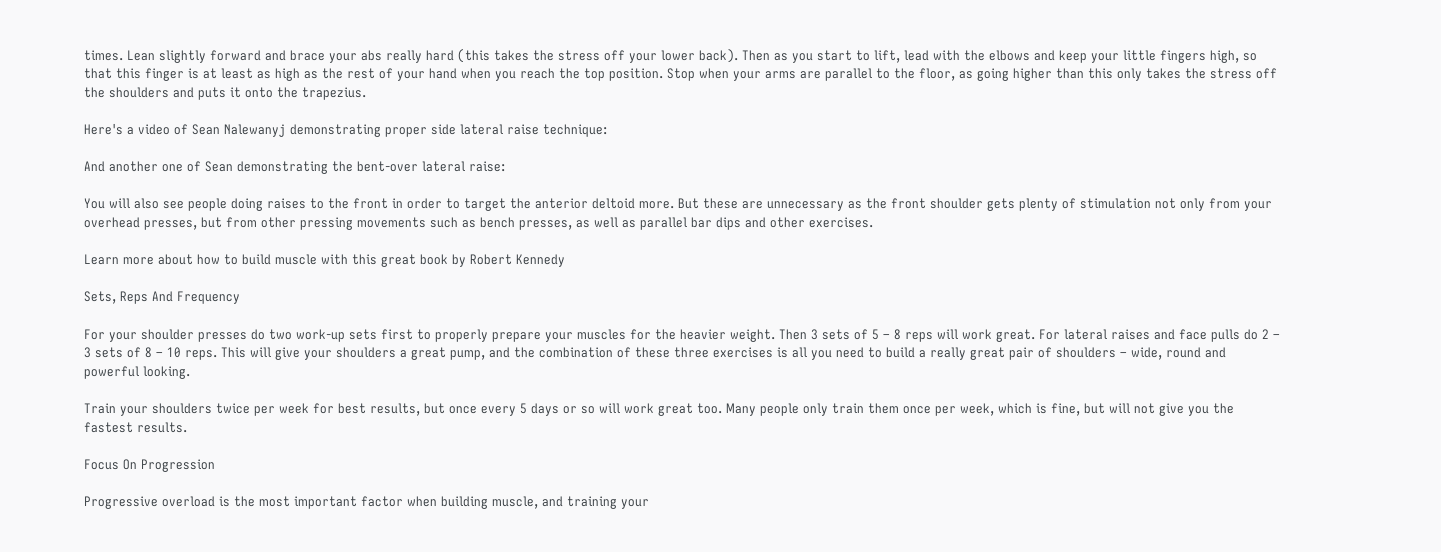times. Lean slightly forward and brace your abs really hard (this takes the stress off your lower back). Then as you start to lift, lead with the elbows and keep your little fingers high, so that this finger is at least as high as the rest of your hand when you reach the top position. Stop when your arms are parallel to the floor, as going higher than this only takes the stress off the shoulders and puts it onto the trapezius.

Here's a video of Sean Nalewanyj demonstrating proper side lateral raise technique:

And another one of Sean demonstrating the bent-over lateral raise:

You will also see people doing raises to the front in order to target the anterior deltoid more. But these are unnecessary as the front shoulder gets plenty of stimulation not only from your overhead presses, but from other pressing movements such as bench presses, as well as parallel bar dips and other exercises.

Learn more about how to build muscle with this great book by Robert Kennedy

Sets, Reps And Frequency

For your shoulder presses do two work-up sets first to properly prepare your muscles for the heavier weight. Then 3 sets of 5 – 8 reps will work great. For lateral raises and face pulls do 2 – 3 sets of 8 – 10 reps. This will give your shoulders a great pump, and the combination of these three exercises is all you need to build a really great pair of shoulders – wide, round and powerful looking.

Train your shoulders twice per week for best results, but once every 5 days or so will work great too. Many people only train them once per week, which is fine, but will not give you the fastest results.

Focus On Progression

Progressive overload is the most important factor when building muscle, and training your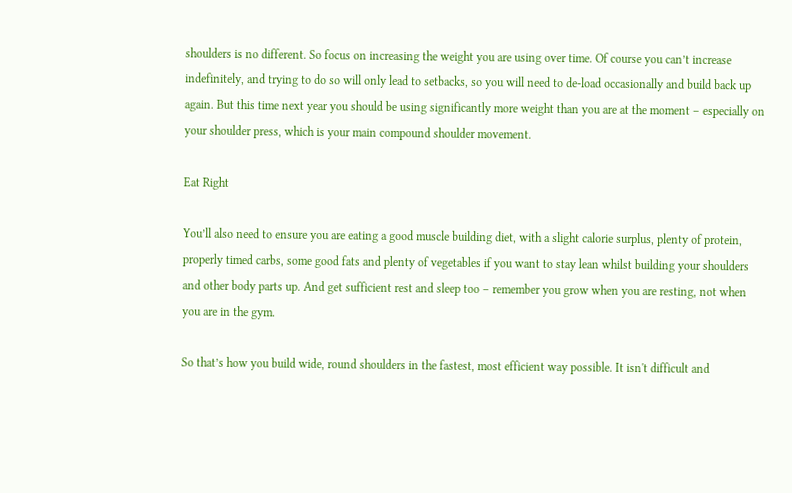shoulders is no different. So focus on increasing the weight you are using over time. Of course you can’t increase indefinitely, and trying to do so will only lead to setbacks, so you will need to de-load occasionally and build back up again. But this time next year you should be using significantly more weight than you are at the moment – especially on your shoulder press, which is your main compound shoulder movement.

Eat Right

You’ll also need to ensure you are eating a good muscle building diet, with a slight calorie surplus, plenty of protein, properly timed carbs, some good fats and plenty of vegetables if you want to stay lean whilst building your shoulders and other body parts up. And get sufficient rest and sleep too – remember you grow when you are resting, not when you are in the gym.

So that’s how you build wide, round shoulders in the fastest, most efficient way possible. It isn't difficult and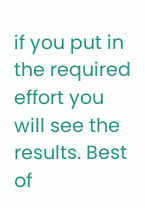if you put in the required effort you will see the results. Best of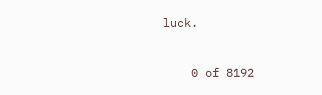luck.


    0 of 8192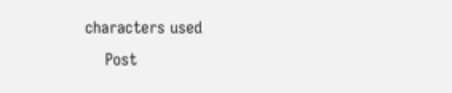characters used
    Post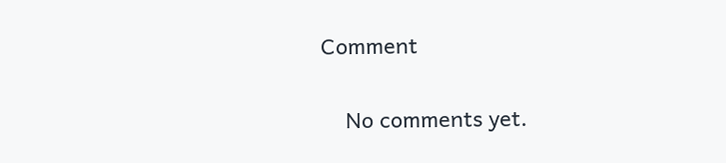Comment

    No comments yet.